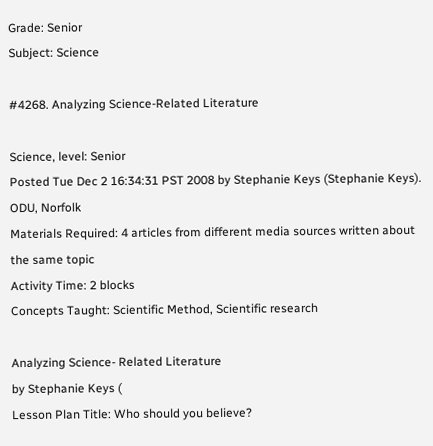Grade: Senior
Subject: Science

#4268. Analyzing Science-Related Literature

Science, level: Senior
Posted Tue Dec 2 16:34:31 PST 2008 by Stephanie Keys (Stephanie Keys).
ODU, Norfolk
Materials Required: 4 articles from different media sources written about the same topic
Activity Time: 2 blocks
Concepts Taught: Scientific Method, Scientific research

Analyzing Science- Related Literature
by Stephanie Keys (
Lesson Plan Title: Who should you believe?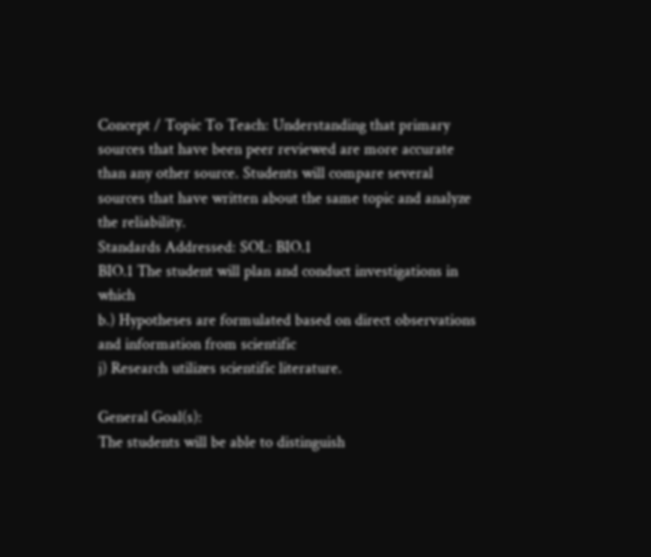Concept / Topic To Teach: Understanding that primary sources that have been peer reviewed are more accurate than any other source. Students will compare several sources that have written about the same topic and analyze the reliability.
Standards Addressed: SOL: BIO.1
BIO.1 The student will plan and conduct investigations in which
b.) Hypotheses are formulated based on direct observations and information from scientific
j) Research utilizes scientific literature.

General Goal(s):
The students will be able to distinguish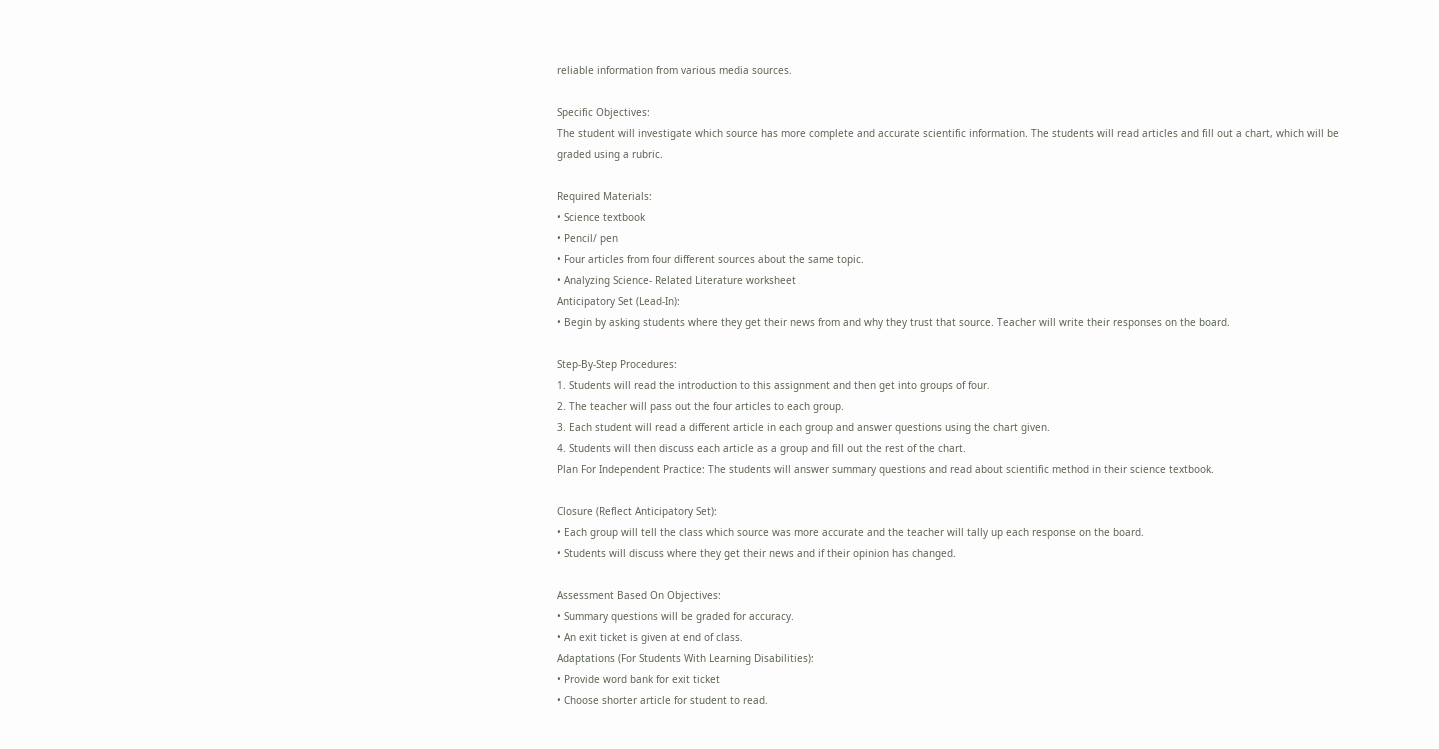reliable information from various media sources.

Specific Objectives:
The student will investigate which source has more complete and accurate scientific information. The students will read articles and fill out a chart, which will be graded using a rubric.

Required Materials:
• Science textbook
• Pencil/ pen
• Four articles from four different sources about the same topic.
• Analyzing Science- Related Literature worksheet
Anticipatory Set (Lead-In):
• Begin by asking students where they get their news from and why they trust that source. Teacher will write their responses on the board.

Step-By-Step Procedures:
1. Students will read the introduction to this assignment and then get into groups of four.
2. The teacher will pass out the four articles to each group.
3. Each student will read a different article in each group and answer questions using the chart given.
4. Students will then discuss each article as a group and fill out the rest of the chart.
Plan For Independent Practice: The students will answer summary questions and read about scientific method in their science textbook.

Closure (Reflect Anticipatory Set):
• Each group will tell the class which source was more accurate and the teacher will tally up each response on the board.
• Students will discuss where they get their news and if their opinion has changed.

Assessment Based On Objectives:
• Summary questions will be graded for accuracy.
• An exit ticket is given at end of class.
Adaptations (For Students With Learning Disabilities):
• Provide word bank for exit ticket
• Choose shorter article for student to read.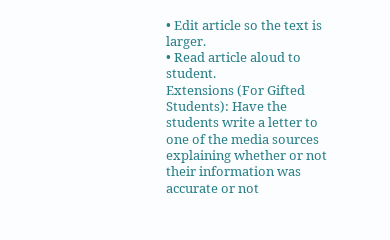• Edit article so the text is larger.
• Read article aloud to student.
Extensions (For Gifted Students): Have the students write a letter to one of the media sources explaining whether or not their information was accurate or not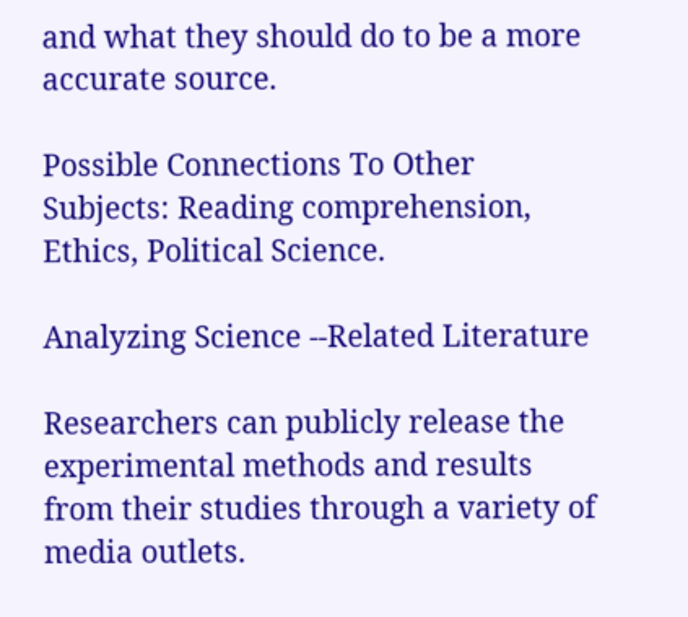and what they should do to be a more accurate source.

Possible Connections To Other Subjects: Reading comprehension, Ethics, Political Science.

Analyzing Science --Related Literature

Researchers can publicly release the experimental methods and results from their studies through a variety of media outlets.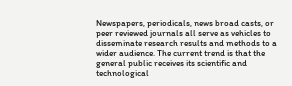Newspapers, periodicals, news broad casts, or peer reviewed journals all serve as vehicles to disseminate research results and methods to a wider audience. The current trend is that the general public receives its scientific and technological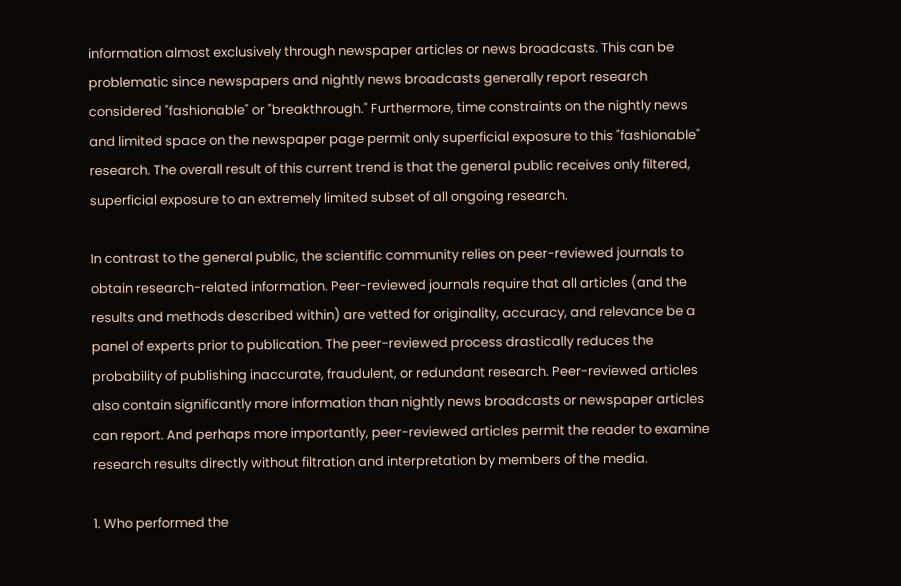information almost exclusively through newspaper articles or news broadcasts. This can be problematic since newspapers and nightly news broadcasts generally report research considered "fashionable" or "breakthrough." Furthermore, time constraints on the nightly news and limited space on the newspaper page permit only superficial exposure to this "fashionable" research. The overall result of this current trend is that the general public receives only filtered, superficial exposure to an extremely limited subset of all ongoing research.

In contrast to the general public, the scientific community relies on peer-reviewed journals to obtain research-related information. Peer-reviewed journals require that all articles (and the results and methods described within) are vetted for originality, accuracy, and relevance be a panel of experts prior to publication. The peer-reviewed process drastically reduces the probability of publishing inaccurate, fraudulent, or redundant research. Peer-reviewed articles also contain significantly more information than nightly news broadcasts or newspaper articles can report. And perhaps more importantly, peer-reviewed articles permit the reader to examine research results directly without filtration and interpretation by members of the media.

1. Who performed the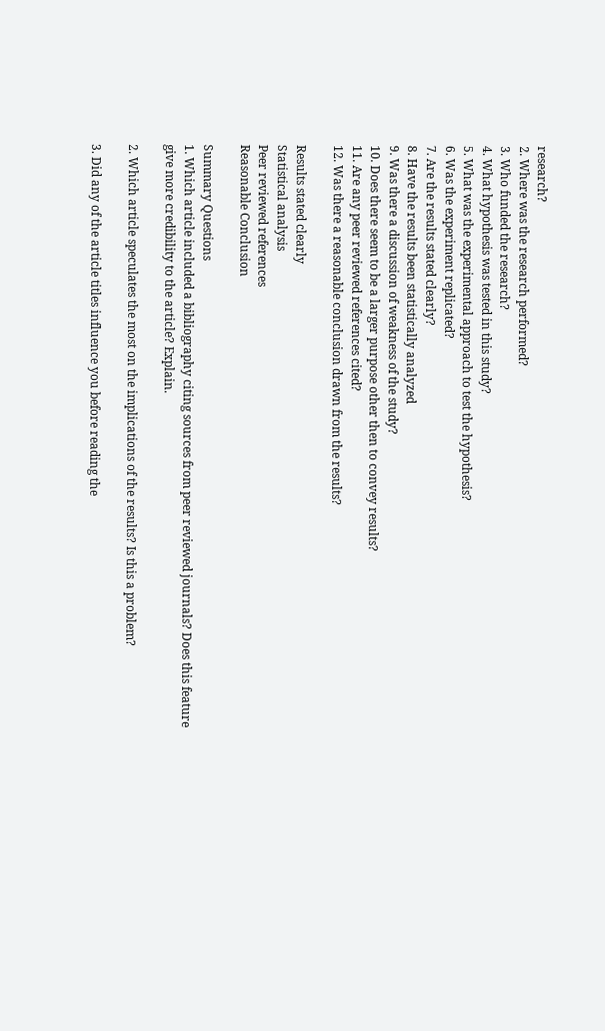research?
2. Where was the research performed?
3. Who funded the research?
4. What hypothesis was tested in this study?
5. What was the experimental approach to test the hypothesis?
6. Was the experiment replicated?
7. Are the results stated clearly?
8. Have the results been statistically analyzed
9. Was there a discussion of weakness of the study?
10. Does there seem to be a larger purpose other then to convey results?
11. Are any peer reviewed references cited?
12. Was there a reasonable conclusion drawn from the results?

Results stated clearly
Statistical analysis
Peer reviewed references
Reasonable Conclusion

Summary Questions
1. Which article included a bibliography citing sources from peer reviewed journals? Does this feature give more credibility to the article? Explain.

2. Which article speculates the most on the implications of the results? Is this a problem?

3. Did any of the article titles influence you before reading the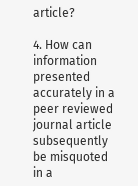article?

4. How can information presented accurately in a peer reviewed journal article subsequently be misquoted in a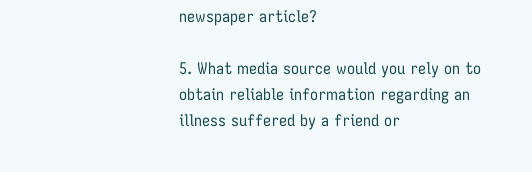newspaper article?

5. What media source would you rely on to obtain reliable information regarding an illness suffered by a friend or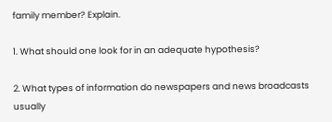family member? Explain.

1. What should one look for in an adequate hypothesis?

2. What types of information do newspapers and news broadcasts usually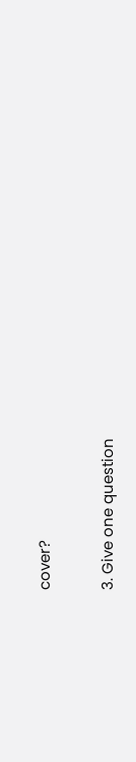cover?

3. Give one question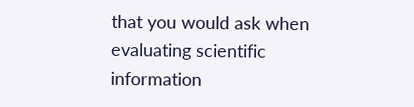that you would ask when evaluating scientific information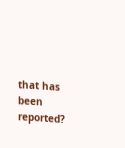that has been reported?